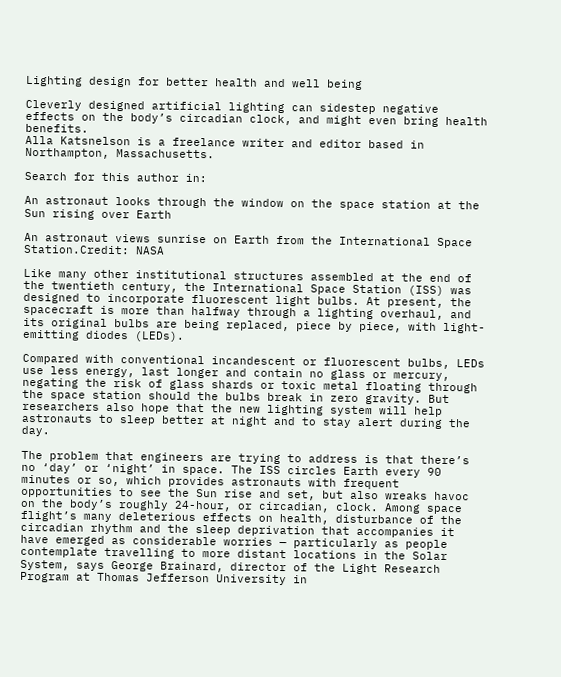Lighting design for better health and well being

Cleverly designed artificial lighting can sidestep negative effects on the body’s circadian clock, and might even bring health benefits.
Alla Katsnelson is a freelance writer and editor based in Northampton, Massachusetts.

Search for this author in:

An astronaut looks through the window on the space station at the Sun rising over Earth

An astronaut views sunrise on Earth from the International Space Station.Credit: NASA

Like many other institutional structures assembled at the end of the twentieth century, the International Space Station (ISS) was designed to incorporate fluorescent light bulbs. At present, the spacecraft is more than halfway through a lighting overhaul, and its original bulbs are being replaced, piece by piece, with light-emitting diodes (LEDs).

Compared with conventional incandescent or fluorescent bulbs, LEDs use less energy, last longer and contain no glass or mercury, negating the risk of glass shards or toxic metal floating through the space station should the bulbs break in zero gravity. But researchers also hope that the new lighting system will help astronauts to sleep better at night and to stay alert during the day.

The problem that engineers are trying to address is that there’s no ‘day’ or ‘night’ in space. The ISS circles Earth every 90 minutes or so, which provides astronauts with frequent opportunities to see the Sun rise and set, but also wreaks havoc on the body’s roughly 24-hour, or circadian, clock. Among space flight’s many deleterious effects on health, disturbance of the circadian rhythm and the sleep deprivation that accompanies it have emerged as considerable worries — particularly as people contemplate travelling to more distant locations in the Solar System, says George Brainard, director of the Light Research Program at Thomas Jefferson University in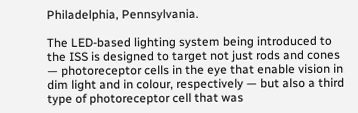Philadelphia, Pennsylvania.

The LED-based lighting system being introduced to the ISS is designed to target not just rods and cones — photoreceptor cells in the eye that enable vision in dim light and in colour, respectively — but also a third type of photoreceptor cell that was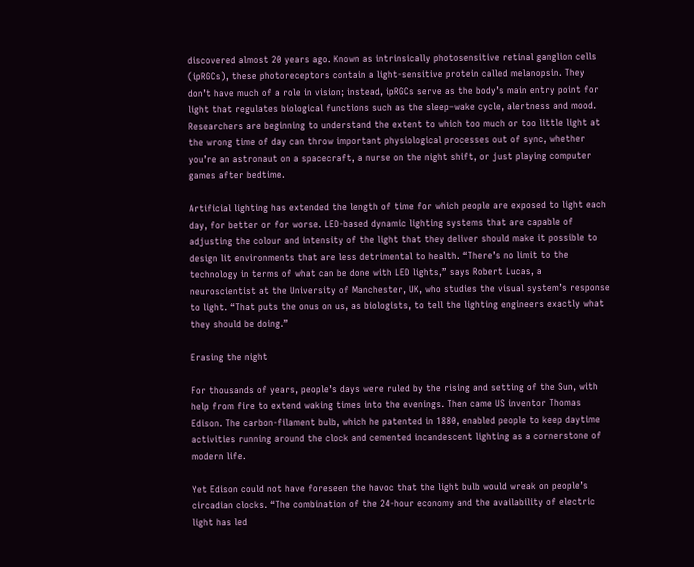discovered almost 20 years ago. Known as intrinsically photosensitive retinal ganglion cells (ipRGCs), these photoreceptors contain a light-sensitive protein called melanopsin. They don’t have much of a role in vision; instead, ipRGCs serve as the body’s main entry point for light that regulates biological functions such as the sleep–wake cycle, alertness and mood. Researchers are beginning to understand the extent to which too much or too little light at the wrong time of day can throw important physiological processes out of sync, whether you’re an astronaut on a spacecraft, a nurse on the night shift, or just playing computer games after bedtime.

Artificial lighting has extended the length of time for which people are exposed to light each day, for better or for worse. LED-based dynamic lighting systems that are capable of adjusting the colour and intensity of the light that they deliver should make it possible to design lit environments that are less detrimental to health. “There’s no limit to the technology in terms of what can be done with LED lights,” says Robert Lucas, a neuroscientist at the University of Manchester, UK, who studies the visual system’s response to light. “That puts the onus on us, as biologists, to tell the lighting engineers exactly what they should be doing.”

Erasing the night

For thousands of years, people’s days were ruled by the rising and setting of the Sun, with help from fire to extend waking times into the evenings. Then came US inventor Thomas Edison. The carbon-filament bulb, which he patented in 1880, enabled people to keep daytime activities running around the clock and cemented incandescent lighting as a cornerstone of modern life.

Yet Edison could not have foreseen the havoc that the light bulb would wreak on people’s circadian clocks. “The combination of the 24-hour economy and the availability of electric light has led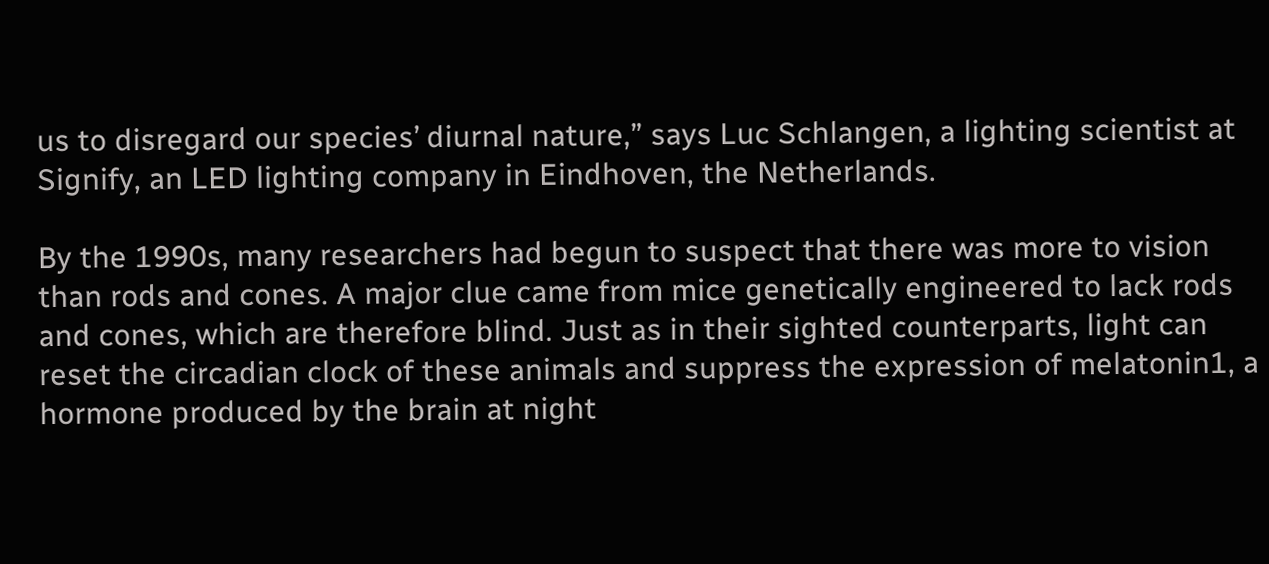us to disregard our species’ diurnal nature,” says Luc Schlangen, a lighting scientist at Signify, an LED lighting company in Eindhoven, the Netherlands.

By the 1990s, many researchers had begun to suspect that there was more to vision than rods and cones. A major clue came from mice genetically engineered to lack rods and cones, which are therefore blind. Just as in their sighted counterparts, light can reset the circadian clock of these animals and suppress the expression of melatonin1, a hormone produced by the brain at night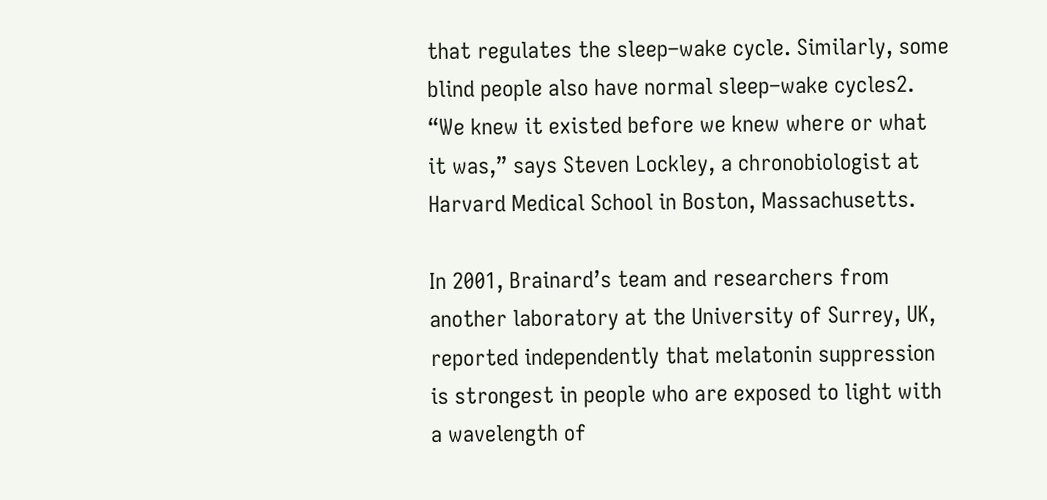that regulates the sleep–wake cycle. Similarly, some blind people also have normal sleep–wake cycles2. “We knew it existed before we knew where or what it was,” says Steven Lockley, a chronobiologist at Harvard Medical School in Boston, Massachusetts.

In 2001, Brainard’s team and researchers from another laboratory at the University of Surrey, UK, reported independently that melatonin suppression is strongest in people who are exposed to light with a wavelength of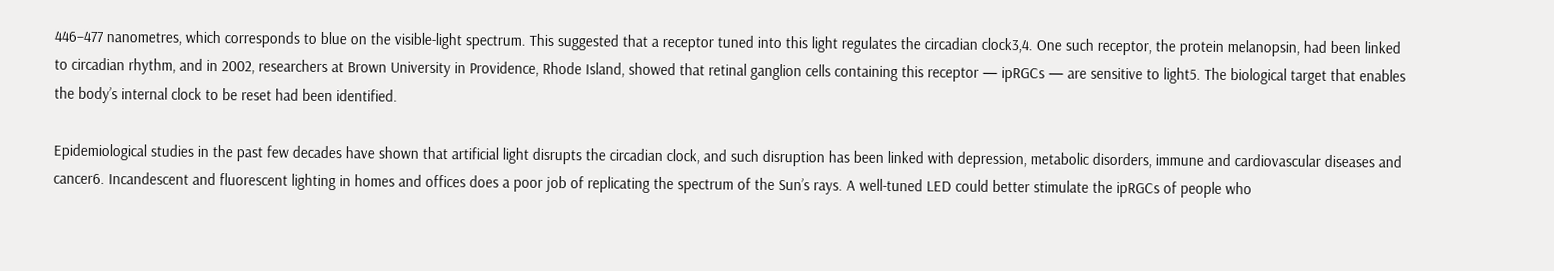446–477 nanometres, which corresponds to blue on the visible-light spectrum. This suggested that a receptor tuned into this light regulates the circadian clock3,4. One such receptor, the protein melanopsin, had been linked to circadian rhythm, and in 2002, researchers at Brown University in Providence, Rhode Island, showed that retinal ganglion cells containing this receptor — ipRGCs — are sensitive to light5. The biological target that enables the body’s internal clock to be reset had been identified.

Epidemiological studies in the past few decades have shown that artificial light disrupts the circadian clock, and such disruption has been linked with depression, metabolic disorders, immune and cardiovascular diseases and cancer6. Incandescent and fluorescent lighting in homes and offices does a poor job of replicating the spectrum of the Sun’s rays. A well-tuned LED could better stimulate the ipRGCs of people who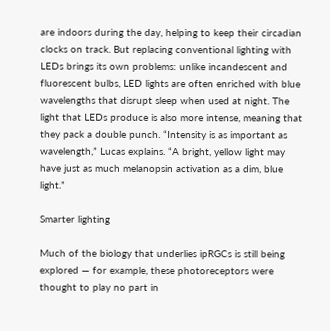are indoors during the day, helping to keep their circadian clocks on track. But replacing conventional lighting with LEDs brings its own problems: unlike incandescent and fluorescent bulbs, LED lights are often enriched with blue wavelengths that disrupt sleep when used at night. The light that LEDs produce is also more intense, meaning that they pack a double punch. “Intensity is as important as wavelength,” Lucas explains. “A bright, yellow light may have just as much melanopsin activation as a dim, blue light.”

Smarter lighting

Much of the biology that underlies ipRGCs is still being explored — for example, these photoreceptors were thought to play no part in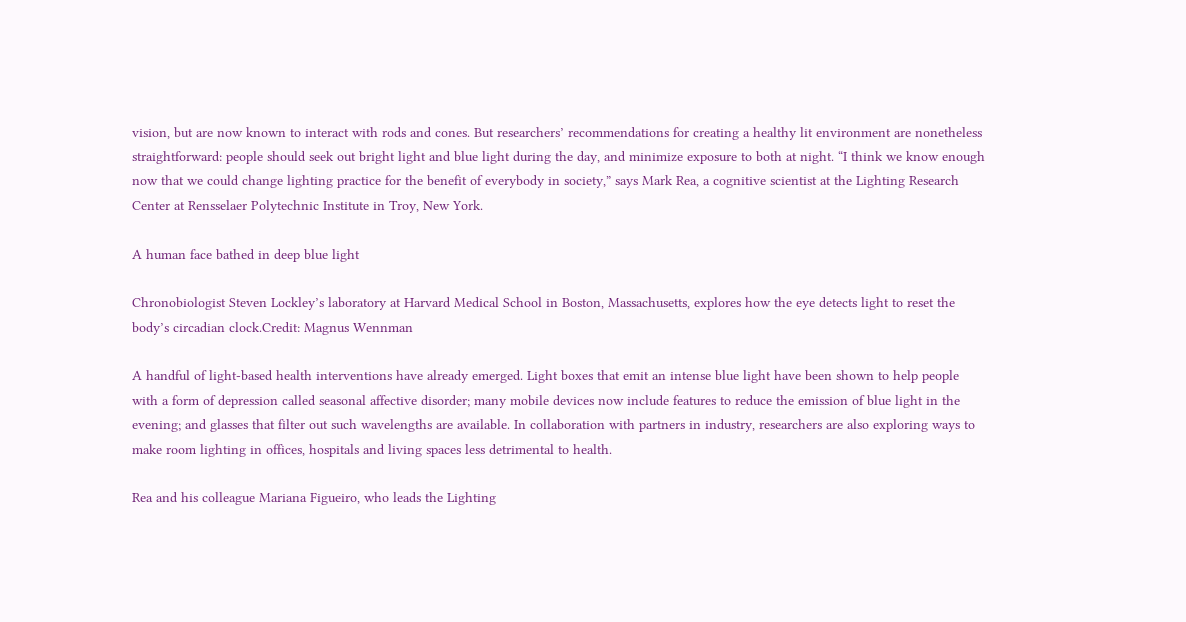vision, but are now known to interact with rods and cones. But researchers’ recommendations for creating a healthy lit environment are nonetheless straightforward: people should seek out bright light and blue light during the day, and minimize exposure to both at night. “I think we know enough now that we could change lighting practice for the benefit of everybody in society,” says Mark Rea, a cognitive scientist at the Lighting Research Center at Rensselaer Polytechnic Institute in Troy, New York.

A human face bathed in deep blue light

Chronobiologist Steven Lockley’s laboratory at Harvard Medical School in Boston, Massachusetts, explores how the eye detects light to reset the body’s circadian clock.Credit: Magnus Wennman

A handful of light-based health interventions have already emerged. Light boxes that emit an intense blue light have been shown to help people with a form of depression called seasonal affective disorder; many mobile devices now include features to reduce the emission of blue light in the evening; and glasses that filter out such wavelengths are available. In collaboration with partners in industry, researchers are also exploring ways to make room lighting in offices, hospitals and living spaces less detrimental to health.

Rea and his colleague Mariana Figueiro, who leads the Lighting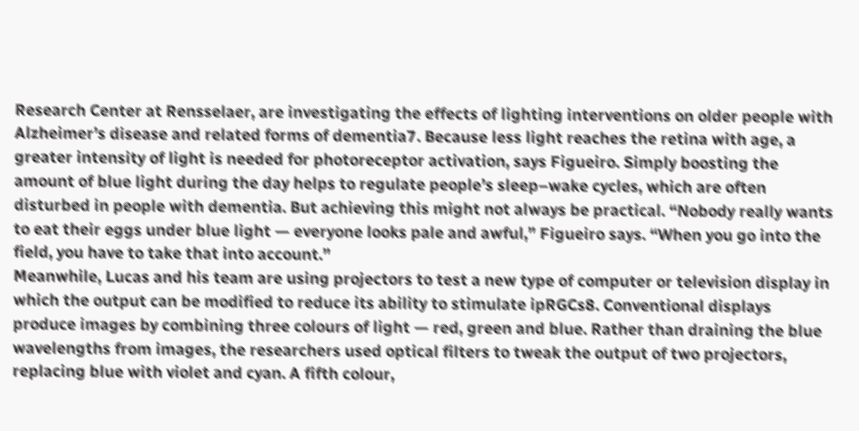Research Center at Rensselaer, are investigating the effects of lighting interventions on older people with Alzheimer’s disease and related forms of dementia7. Because less light reaches the retina with age, a greater intensity of light is needed for photoreceptor activation, says Figueiro. Simply boosting the amount of blue light during the day helps to regulate people’s sleep–wake cycles, which are often disturbed in people with dementia. But achieving this might not always be practical. “Nobody really wants to eat their eggs under blue light — everyone looks pale and awful,” Figueiro says. “When you go into the field, you have to take that into account.”
Meanwhile, Lucas and his team are using projectors to test a new type of computer or television display in which the output can be modified to reduce its ability to stimulate ipRGCs8. Conventional displays produce images by combining three colours of light — red, green and blue. Rather than draining the blue wavelengths from images, the researchers used optical filters to tweak the output of two projectors, replacing blue with violet and cyan. A fifth colour,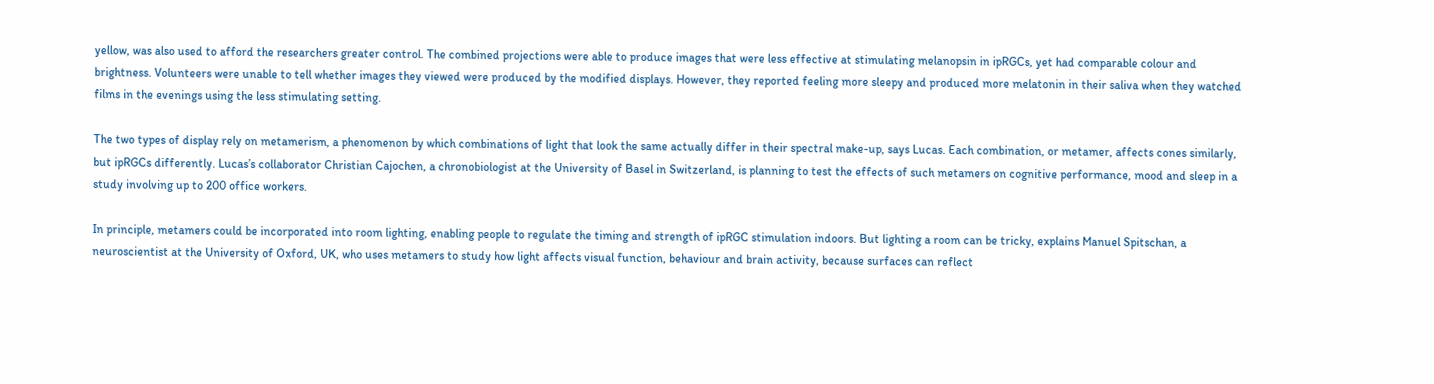yellow, was also used to afford the researchers greater control. The combined projections were able to produce images that were less effective at stimulating melanopsin in ipRGCs, yet had comparable colour and brightness. Volunteers were unable to tell whether images they viewed were produced by the modified displays. However, they reported feeling more sleepy and produced more melatonin in their saliva when they watched films in the evenings using the less stimulating setting.

The two types of display rely on metamerism, a phenomenon by which combinations of light that look the same actually differ in their spectral make-up, says Lucas. Each combination, or metamer, affects cones similarly, but ipRGCs differently. Lucas’s collaborator Christian Cajochen, a chronobiologist at the University of Basel in Switzerland, is planning to test the effects of such metamers on cognitive performance, mood and sleep in a study involving up to 200 office workers.

In principle, metamers could be incorporated into room lighting, enabling people to regulate the timing and strength of ipRGC stimulation indoors. But lighting a room can be tricky, explains Manuel Spitschan, a neuroscientist at the University of Oxford, UK, who uses metamers to study how light affects visual function, behaviour and brain activity, because surfaces can reflect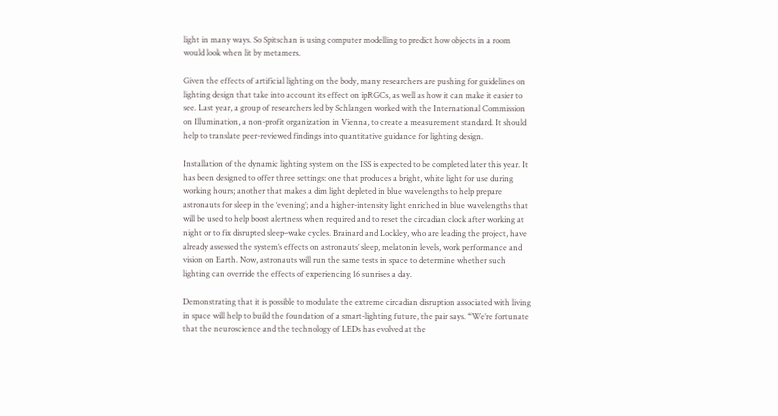light in many ways. So Spitschan is using computer modelling to predict how objects in a room would look when lit by metamers.

Given the effects of artificial lighting on the body, many researchers are pushing for guidelines on lighting design that take into account its effect on ipRGCs, as well as how it can make it easier to see. Last year, a group of researchers led by Schlangen worked with the International Commission on Illumination, a non-profit organization in Vienna, to create a measurement standard. It should help to translate peer-reviewed findings into quantitative guidance for lighting design.

Installation of the dynamic lighting system on the ISS is expected to be completed later this year. It has been designed to offer three settings: one that produces a bright, white light for use during working hours; another that makes a dim light depleted in blue wavelengths to help prepare astronauts for sleep in the ‘evening’; and a higher-intensity light enriched in blue wavelengths that will be used to help boost alertness when required and to reset the circadian clock after working at night or to fix disrupted sleep–wake cycles. Brainard and Lockley, who are leading the project, have already assessed the system’s effects on astronauts’ sleep, melatonin levels, work performance and vision on Earth. Now, astronauts will run the same tests in space to determine whether such lighting can override the effects of experiencing 16 sunrises a day.

Demonstrating that it is possible to modulate the extreme circadian disruption associated with living in space will help to build the foundation of a smart-lighting future, the pair says. “We’re fortunate that the neuroscience and the technology of LEDs has evolved at the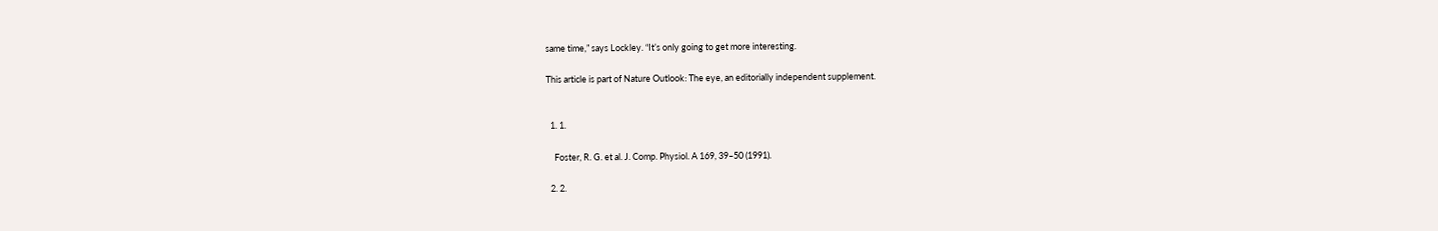same time,” says Lockley. “It’s only going to get more interesting.

This article is part of Nature Outlook: The eye, an editorially independent supplement.


  1. 1.

    Foster, R. G. et al. J. Comp. Physiol. A 169, 39–50 (1991).

  2. 2.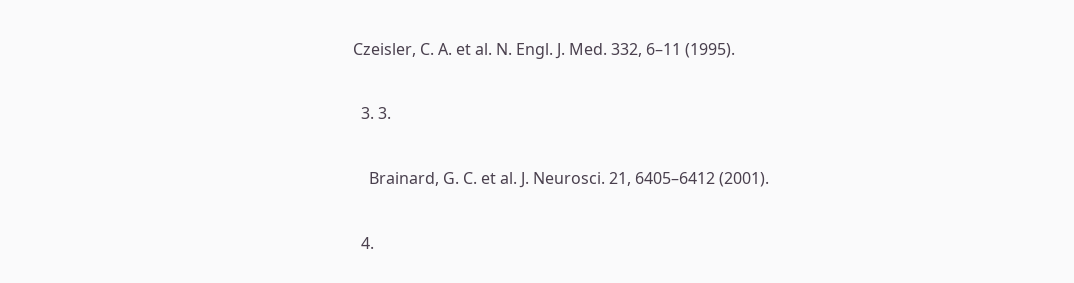Czeisler, C. A. et al. N. Engl. J. Med. 332, 6–11 (1995).

  3. 3.

    Brainard, G. C. et al. J. Neurosci. 21, 6405–6412 (2001).

  4.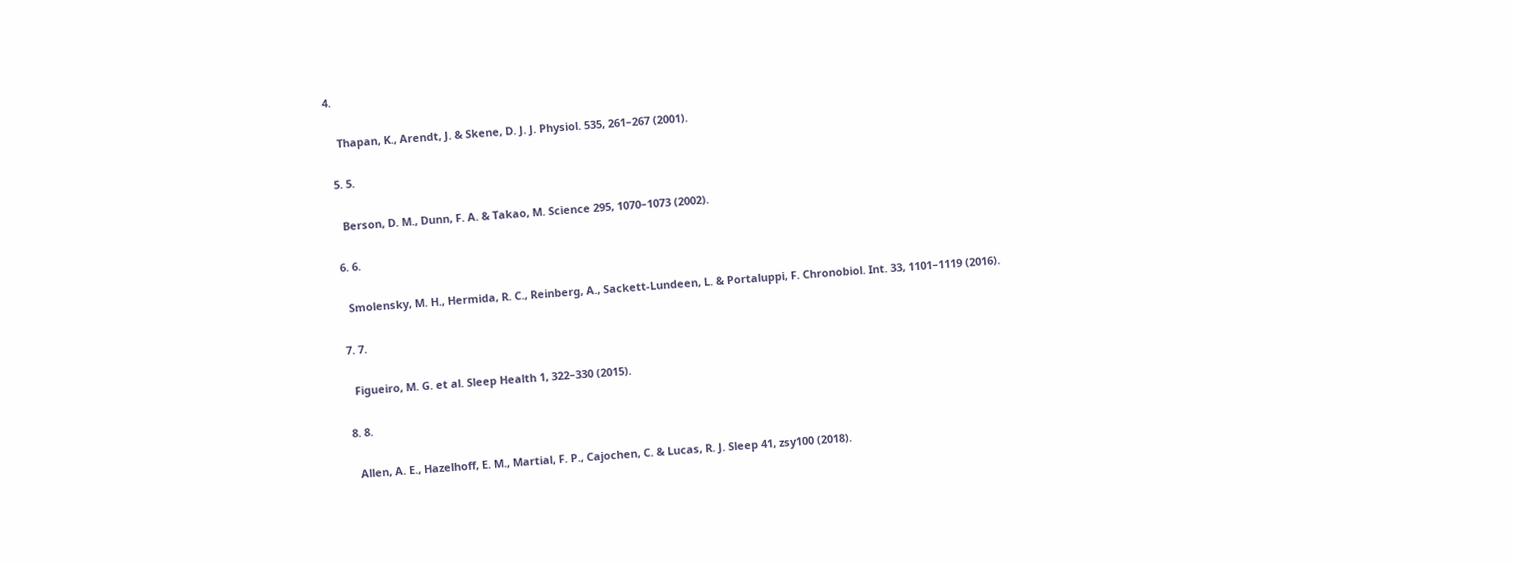4.

    Thapan, K., Arendt, J. & Skene, D. J. J. Physiol. 535, 261–267 (2001).

  5. 5.

    Berson, D. M., Dunn, F. A. & Takao, M. Science 295, 1070–1073 (2002).

  6. 6.

    Smolensky, M. H., Hermida, R. C., Reinberg, A., Sackett-Lundeen, L. & Portaluppi, F. Chronobiol. Int. 33, 1101–1119 (2016).

  7. 7.

    Figueiro, M. G. et al. Sleep Health 1, 322–330 (2015).

  8. 8.

    Allen, A. E., Hazelhoff, E. M., Martial, F. P., Cajochen, C. & Lucas, R. J. Sleep 41, zsy100 (2018).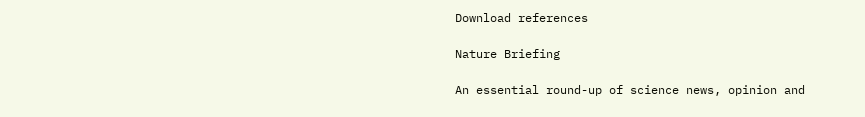Download references

Nature Briefing

An essential round-up of science news, opinion and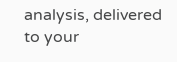analysis, delivered to your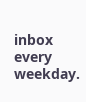inbox every weekday.